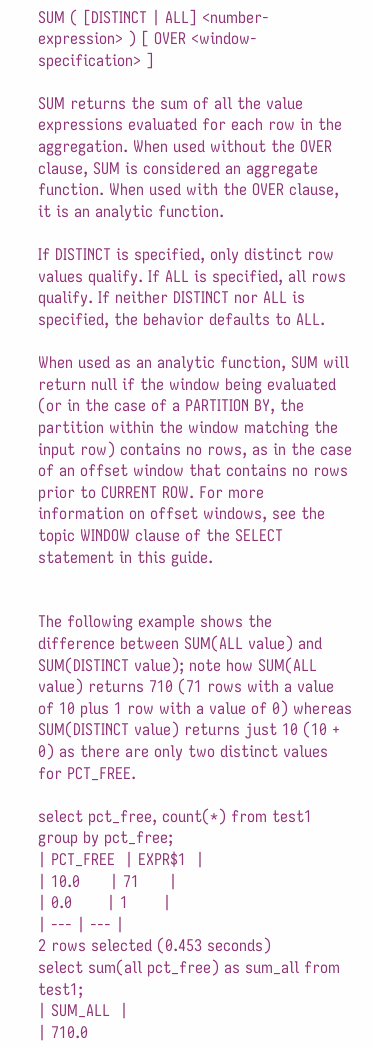SUM ( [DISTINCT | ALL] <number-expression> ) [ OVER <window-specification> ]

SUM returns the sum of all the value expressions evaluated for each row in the aggregation. When used without the OVER clause, SUM is considered an aggregate function. When used with the OVER clause, it is an analytic function.

If DISTINCT is specified, only distinct row values qualify. If ALL is specified, all rows qualify. If neither DISTINCT nor ALL is specified, the behavior defaults to ALL.

When used as an analytic function, SUM will return null if the window being evaluated (or in the case of a PARTITION BY, the partition within the window matching the input row) contains no rows, as in the case of an offset window that contains no rows prior to CURRENT ROW. For more information on offset windows, see the topic WINDOW clause of the SELECT statement in this guide.


The following example shows the difference between SUM(ALL value) and SUM(DISTINCT value); note how SUM(ALL value) returns 710 (71 rows with a value of 10 plus 1 row with a value of 0) whereas SUM(DISTINCT value) returns just 10 (10 + 0) as there are only two distinct values for PCT_FREE.

select pct_free, count(*) from test1 group by pct_free;
| PCT_FREE  | EXPR$1  |
| 10.0      | 71      |
| 0.0       | 1       |
| --- | --- |
2 rows selected (0.453 seconds)
select sum(all pct_free) as sum_all from test1;
| SUM_ALL  |
| 710.0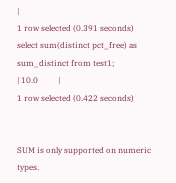|
1 row selected (0.391 seconds)
select sum(distinct pct_free) as sum_distinct from test1;
| 10.0          |
1 row selected (0.422 seconds)


SUM is only supported on numeric types.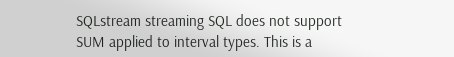SQLstream streaming SQL does not support SUM applied to interval types. This is a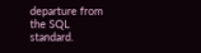departure from the SQL standard.